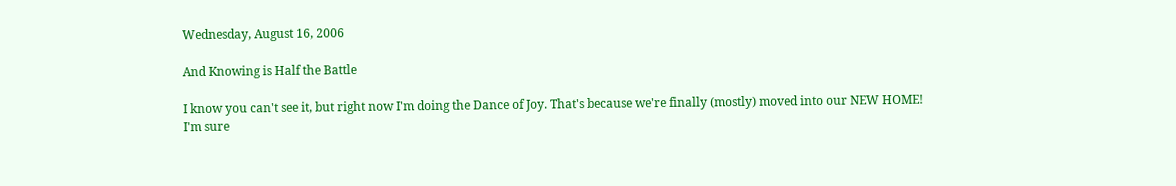Wednesday, August 16, 2006

And Knowing is Half the Battle

I know you can't see it, but right now I'm doing the Dance of Joy. That's because we're finally (mostly) moved into our NEW HOME! I'm sure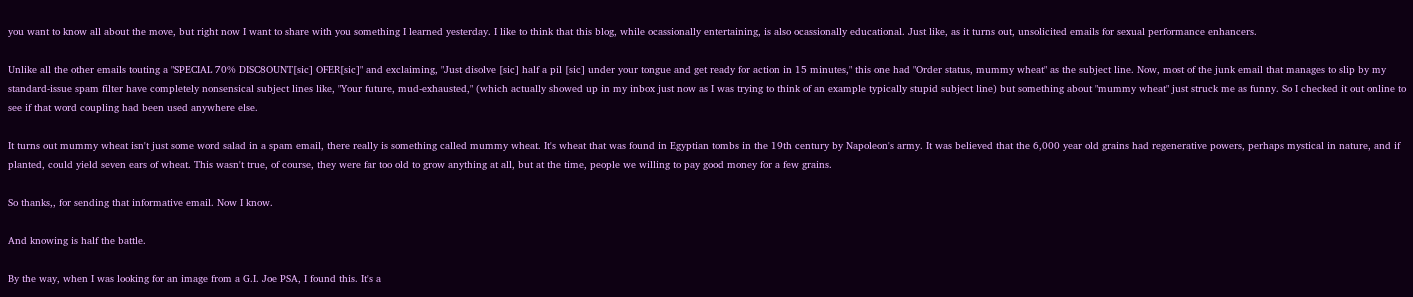you want to know all about the move, but right now I want to share with you something I learned yesterday. I like to think that this blog, while ocassionally entertaining, is also ocassionally educational. Just like, as it turns out, unsolicited emails for sexual performance enhancers.

Unlike all the other emails touting a "SPECIAL 70% DISC8OUNT[sic] OFER[sic]" and exclaiming, "Just disolve [sic] half a pil [sic] under your tongue and get ready for action in 15 minutes," this one had "Order status, mummy wheat" as the subject line. Now, most of the junk email that manages to slip by my standard-issue spam filter have completely nonsensical subject lines like, "Your future, mud-exhausted," (which actually showed up in my inbox just now as I was trying to think of an example typically stupid subject line) but something about "mummy wheat" just struck me as funny. So I checked it out online to see if that word coupling had been used anywhere else.

It turns out mummy wheat isn't just some word salad in a spam email, there really is something called mummy wheat. It's wheat that was found in Egyptian tombs in the 19th century by Napoleon's army. It was believed that the 6,000 year old grains had regenerative powers, perhaps mystical in nature, and if planted, could yield seven ears of wheat. This wasn't true, of course, they were far too old to grow anything at all, but at the time, people we willing to pay good money for a few grains.

So thanks,, for sending that informative email. Now I know.

And knowing is half the battle.

By the way, when I was looking for an image from a G.I. Joe PSA, I found this. It's a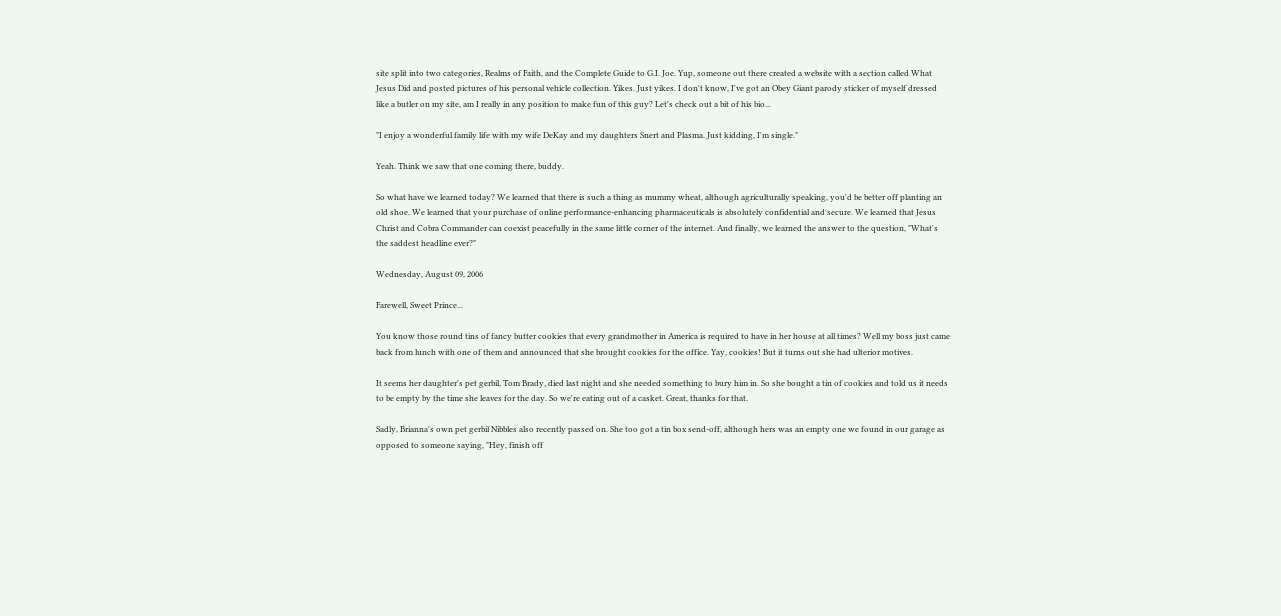site split into two categories, Realms of Faith, and the Complete Guide to G.I. Joe. Yup, someone out there created a website with a section called What Jesus Did and posted pictures of his personal vehicle collection. Yikes. Just yikes. I don't know, I've got an Obey Giant parody sticker of myself dressed like a butler on my site, am I really in any position to make fun of this guy? Let's check out a bit of his bio...

"I enjoy a wonderful family life with my wife DeKay and my daughters Snert and Plasma. Just kidding, I'm single."

Yeah. Think we saw that one coming there, buddy.

So what have we learned today? We learned that there is such a thing as mummy wheat, although agriculturally speaking, you'd be better off planting an old shoe. We learned that your purchase of online performance-enhancing pharmaceuticals is absolutely confidential and secure. We learned that Jesus Christ and Cobra Commander can coexist peacefully in the same little corner of the internet. And finally, we learned the answer to the question, "What's the saddest headline ever?"

Wednesday, August 09, 2006

Farewell, Sweet Prince...

You know those round tins of fancy butter cookies that every grandmother in America is required to have in her house at all times? Well my boss just came back from lunch with one of them and announced that she brought cookies for the office. Yay, cookies! But it turns out she had ulterior motives.

It seems her daughter's pet gerbil, Tom Brady, died last night and she needed something to bury him in. So she bought a tin of cookies and told us it needs to be empty by the time she leaves for the day. So we're eating out of a casket. Great, thanks for that.

Sadly, Brianna's own pet gerbil Nibbles also recently passed on. She too got a tin box send-off, although hers was an empty one we found in our garage as opposed to someone saying, "Hey, finish off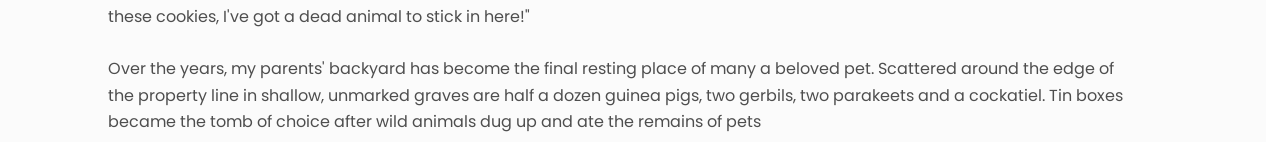these cookies, I've got a dead animal to stick in here!"

Over the years, my parents' backyard has become the final resting place of many a beloved pet. Scattered around the edge of the property line in shallow, unmarked graves are half a dozen guinea pigs, two gerbils, two parakeets and a cockatiel. Tin boxes became the tomb of choice after wild animals dug up and ate the remains of pets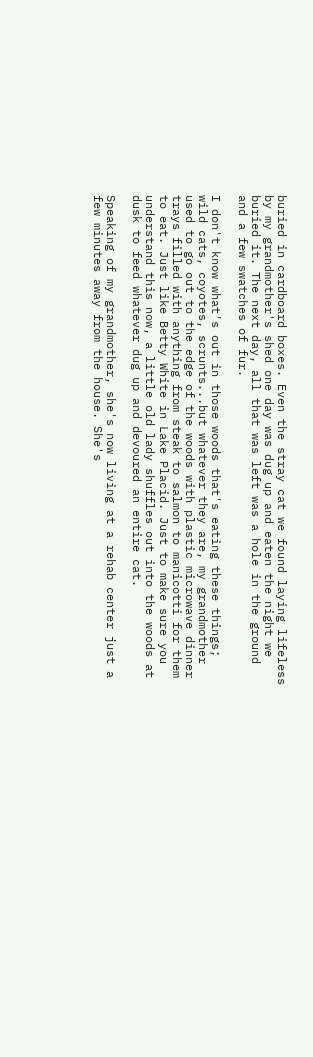buried in cardboard boxes. Even the stray cat we found laying lifeless by my grandmother's shed one day was dug up and eaten the night we buried it. The next day, all that was left was a hole in the ground and a few swatches of fur.

I don't know what's out in those woods that's eating these things; wild cats, coyotes, scrunts...but whatever they are, my grandmother used to go out to the edge of the woods with plastic microwave dinner trays filled with anything from steak to salmon to manicotti for them to eat. Just like Betty White in Lake Placid. Just to make sure you understand this now, a little old lady shuffles out into the woods at dusk to feed whatever dug up and devoured an entire cat.

Speaking of my grandmother, she's now living at a rehab center just a few minutes away from the house. She's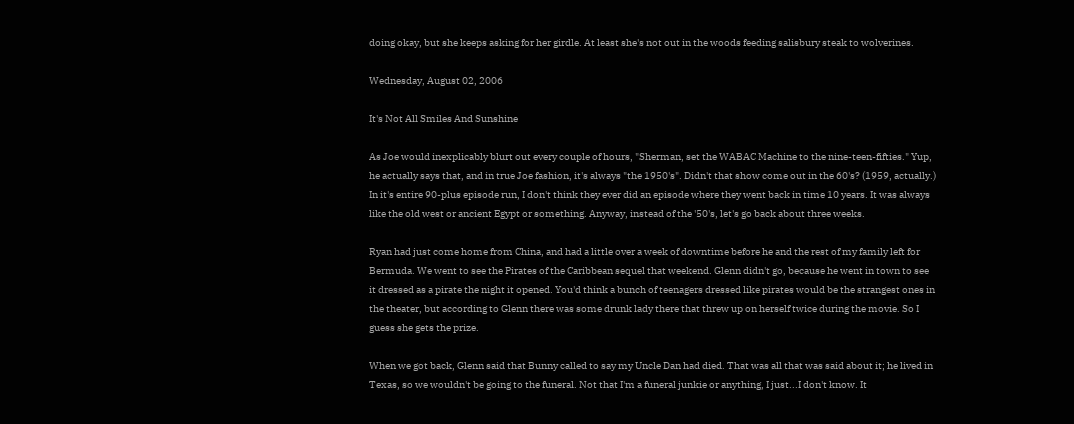doing okay, but she keeps asking for her girdle. At least she's not out in the woods feeding salisbury steak to wolverines.

Wednesday, August 02, 2006

It's Not All Smiles And Sunshine

As Joe would inexplicably blurt out every couple of hours, "Sherman, set the WABAC Machine to the nine-teen-fifties." Yup, he actually says that, and in true Joe fashion, it's always "the 1950's". Didn't that show come out in the 60's? (1959, actually.) In it's entire 90-plus episode run, I don't think they ever did an episode where they went back in time 10 years. It was always like the old west or ancient Egypt or something. Anyway, instead of the '50's, let's go back about three weeks.

Ryan had just come home from China, and had a little over a week of downtime before he and the rest of my family left for Bermuda. We went to see the Pirates of the Caribbean sequel that weekend. Glenn didn't go, because he went in town to see it dressed as a pirate the night it opened. You'd think a bunch of teenagers dressed like pirates would be the strangest ones in the theater, but according to Glenn there was some drunk lady there that threw up on herself twice during the movie. So I guess she gets the prize.

When we got back, Glenn said that Bunny called to say my Uncle Dan had died. That was all that was said about it; he lived in Texas, so we wouldn't be going to the funeral. Not that I'm a funeral junkie or anything, I just...I don't know. It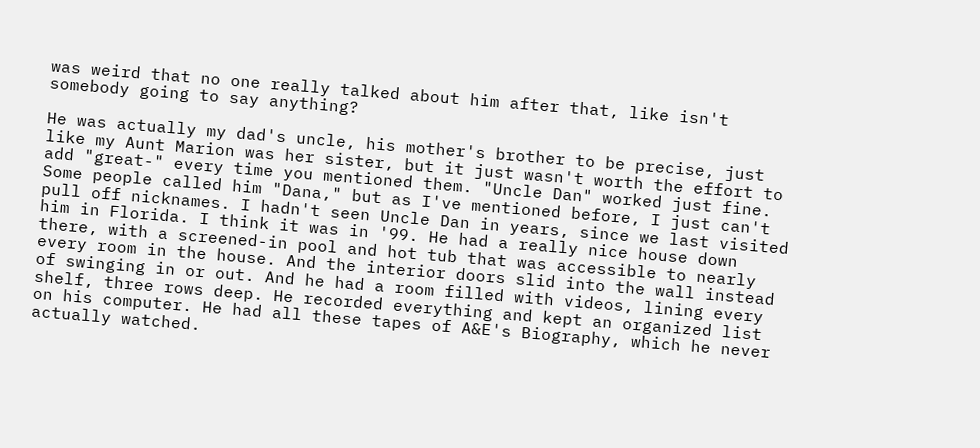was weird that no one really talked about him after that, like isn't somebody going to say anything?

He was actually my dad's uncle, his mother's brother to be precise, just like my Aunt Marion was her sister, but it just wasn't worth the effort to add "great-" every time you mentioned them. "Uncle Dan" worked just fine. Some people called him "Dana," but as I've mentioned before, I just can't pull off nicknames. I hadn't seen Uncle Dan in years, since we last visited him in Florida. I think it was in '99. He had a really nice house down there, with a screened-in pool and hot tub that was accessible to nearly every room in the house. And the interior doors slid into the wall instead of swinging in or out. And he had a room filled with videos, lining every shelf, three rows deep. He recorded everything and kept an organized list on his computer. He had all these tapes of A&E's Biography, which he never actually watched.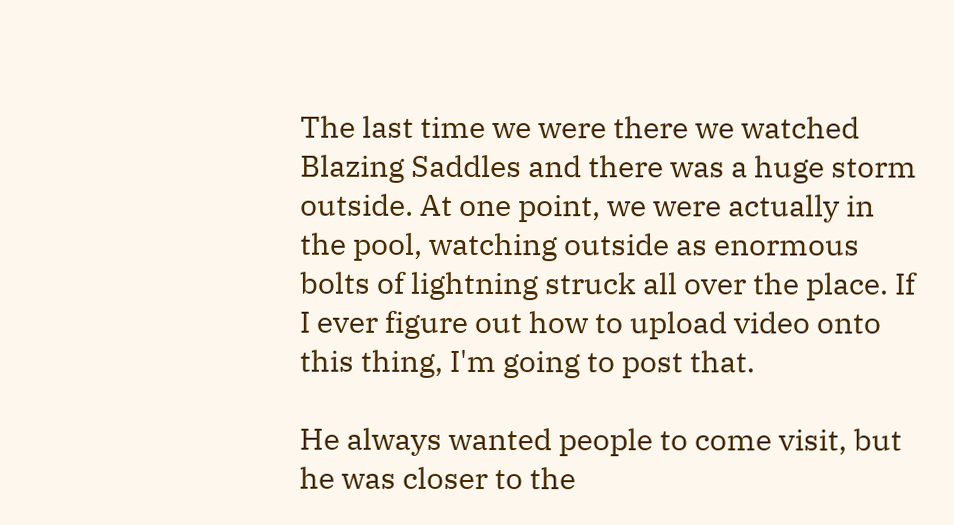The last time we were there we watched Blazing Saddles and there was a huge storm outside. At one point, we were actually in the pool, watching outside as enormous bolts of lightning struck all over the place. If I ever figure out how to upload video onto this thing, I'm going to post that.

He always wanted people to come visit, but he was closer to the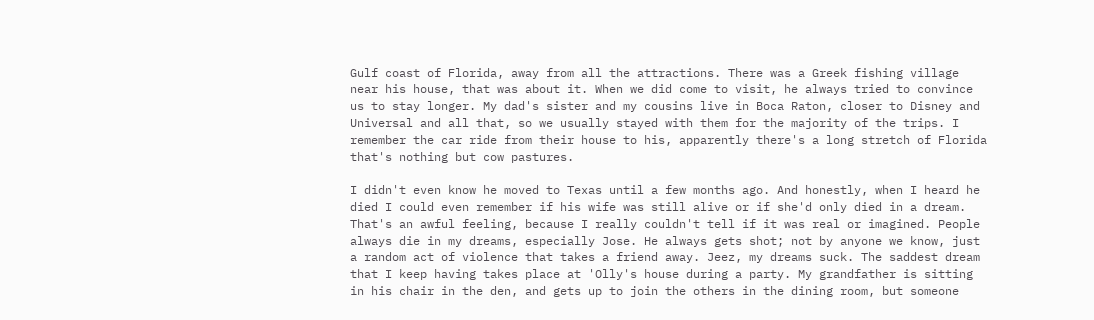Gulf coast of Florida, away from all the attractions. There was a Greek fishing village near his house, that was about it. When we did come to visit, he always tried to convince us to stay longer. My dad's sister and my cousins live in Boca Raton, closer to Disney and Universal and all that, so we usually stayed with them for the majority of the trips. I remember the car ride from their house to his, apparently there's a long stretch of Florida that's nothing but cow pastures.

I didn't even know he moved to Texas until a few months ago. And honestly, when I heard he died I could even remember if his wife was still alive or if she'd only died in a dream. That's an awful feeling, because I really couldn't tell if it was real or imagined. People always die in my dreams, especially Jose. He always gets shot; not by anyone we know, just a random act of violence that takes a friend away. Jeez, my dreams suck. The saddest dream that I keep having takes place at 'Olly's house during a party. My grandfather is sitting in his chair in the den, and gets up to join the others in the dining room, but someone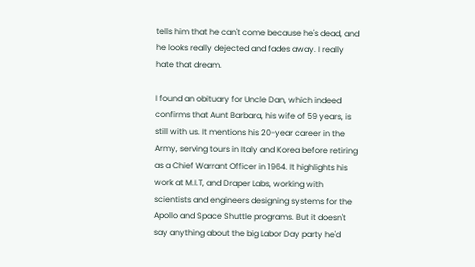tells him that he can't come because he's dead, and he looks really dejected and fades away. I really hate that dream.

I found an obituary for Uncle Dan, which indeed confirms that Aunt Barbara, his wife of 59 years, is still with us. It mentions his 20-year career in the Army, serving tours in Italy and Korea before retiring as a Chief Warrant Officer in 1964. It highlights his work at M.I.T, and Draper Labs, working with scientists and engineers designing systems for the Apollo and Space Shuttle programs. But it doesn't say anything about the big Labor Day party he'd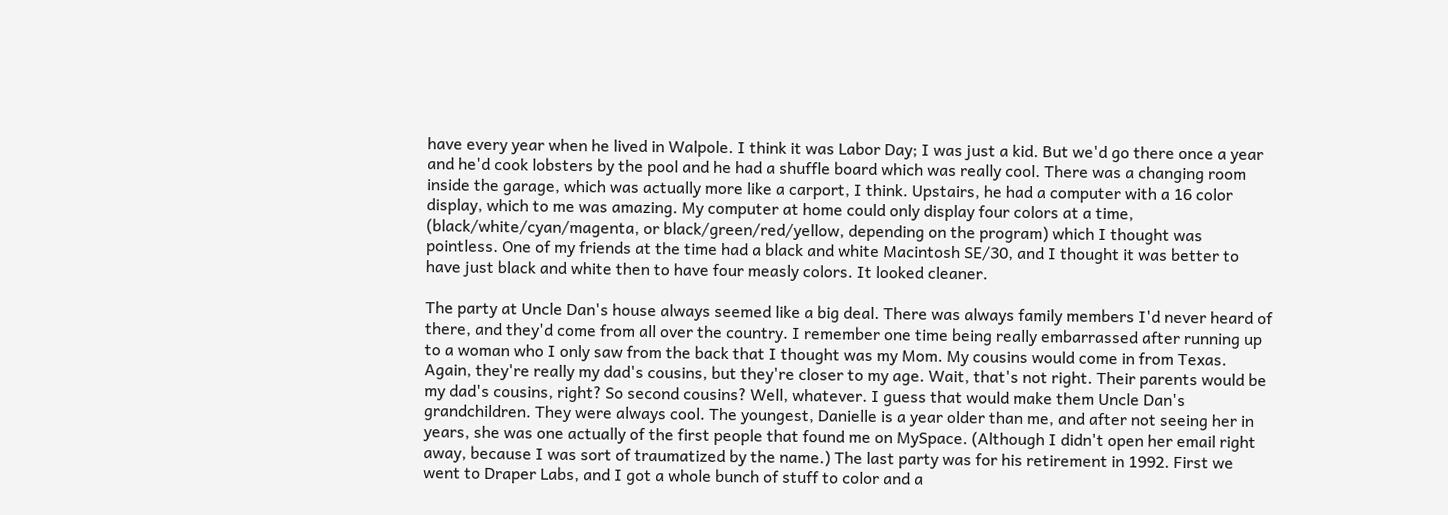have every year when he lived in Walpole. I think it was Labor Day; I was just a kid. But we'd go there once a year and he'd cook lobsters by the pool and he had a shuffle board which was really cool. There was a changing room inside the garage, which was actually more like a carport, I think. Upstairs, he had a computer with a 16 color display, which to me was amazing. My computer at home could only display four colors at a time, (black/white/cyan/magenta, or black/green/red/yellow, depending on the program) which I thought was pointless. One of my friends at the time had a black and white Macintosh SE/30, and I thought it was better to have just black and white then to have four measly colors. It looked cleaner.

The party at Uncle Dan's house always seemed like a big deal. There was always family members I'd never heard of there, and they'd come from all over the country. I remember one time being really embarrassed after running up to a woman who I only saw from the back that I thought was my Mom. My cousins would come in from Texas. Again, they're really my dad's cousins, but they're closer to my age. Wait, that's not right. Their parents would be my dad's cousins, right? So second cousins? Well, whatever. I guess that would make them Uncle Dan's grandchildren. They were always cool. The youngest, Danielle is a year older than me, and after not seeing her in years, she was one actually of the first people that found me on MySpace. (Although I didn't open her email right away, because I was sort of traumatized by the name.) The last party was for his retirement in 1992. First we went to Draper Labs, and I got a whole bunch of stuff to color and a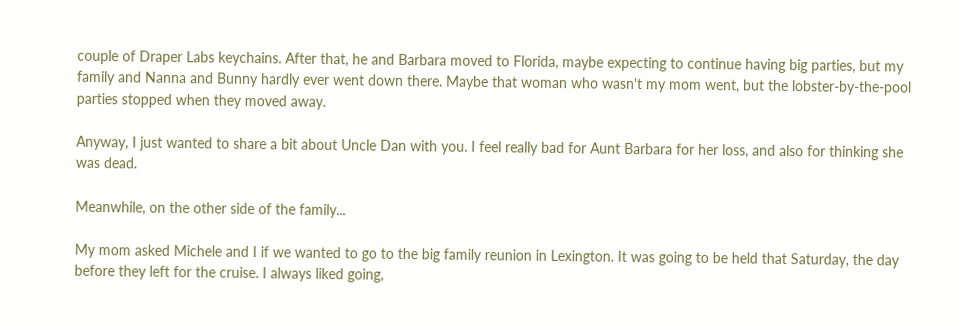couple of Draper Labs keychains. After that, he and Barbara moved to Florida, maybe expecting to continue having big parties, but my family and Nanna and Bunny hardly ever went down there. Maybe that woman who wasn't my mom went, but the lobster-by-the-pool parties stopped when they moved away.

Anyway, I just wanted to share a bit about Uncle Dan with you. I feel really bad for Aunt Barbara for her loss, and also for thinking she was dead.

Meanwhile, on the other side of the family...

My mom asked Michele and I if we wanted to go to the big family reunion in Lexington. It was going to be held that Saturday, the day before they left for the cruise. I always liked going,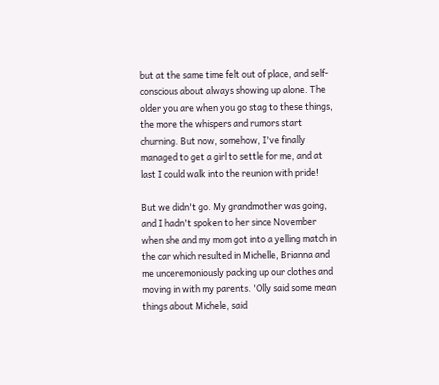but at the same time felt out of place, and self-conscious about always showing up alone. The older you are when you go stag to these things, the more the whispers and rumors start churning. But now, somehow, I've finally managed to get a girl to settle for me, and at last I could walk into the reunion with pride!

But we didn't go. My grandmother was going, and I hadn't spoken to her since November when she and my mom got into a yelling match in the car which resulted in Michelle, Brianna and me unceremoniously packing up our clothes and moving in with my parents. 'Olly said some mean things about Michele, said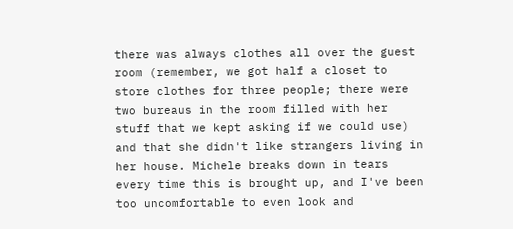there was always clothes all over the guest room (remember, we got half a closet to store clothes for three people; there were two bureaus in the room filled with her stuff that we kept asking if we could use) and that she didn't like strangers living in her house. Michele breaks down in tears every time this is brought up, and I've been too uncomfortable to even look and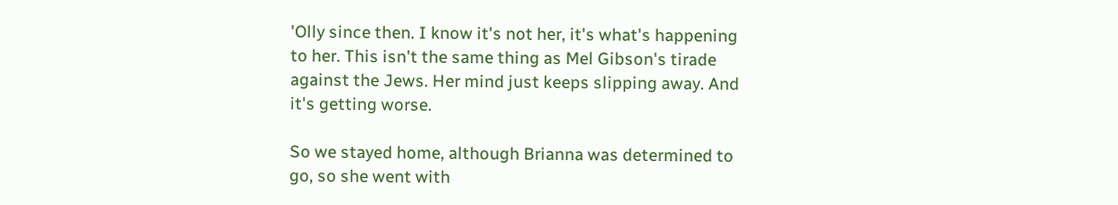'Olly since then. I know it's not her, it's what's happening to her. This isn't the same thing as Mel Gibson's tirade against the Jews. Her mind just keeps slipping away. And it's getting worse.

So we stayed home, although Brianna was determined to go, so she went with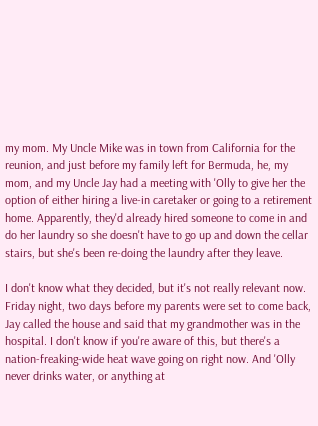my mom. My Uncle Mike was in town from California for the reunion, and just before my family left for Bermuda, he, my mom, and my Uncle Jay had a meeting with 'Olly to give her the option of either hiring a live-in caretaker or going to a retirement home. Apparently, they'd already hired someone to come in and do her laundry so she doesn't have to go up and down the cellar stairs, but she's been re-doing the laundry after they leave.

I don't know what they decided, but it's not really relevant now. Friday night, two days before my parents were set to come back, Jay called the house and said that my grandmother was in the hospital. I don't know if you're aware of this, but there's a nation-freaking-wide heat wave going on right now. And 'Olly never drinks water, or anything at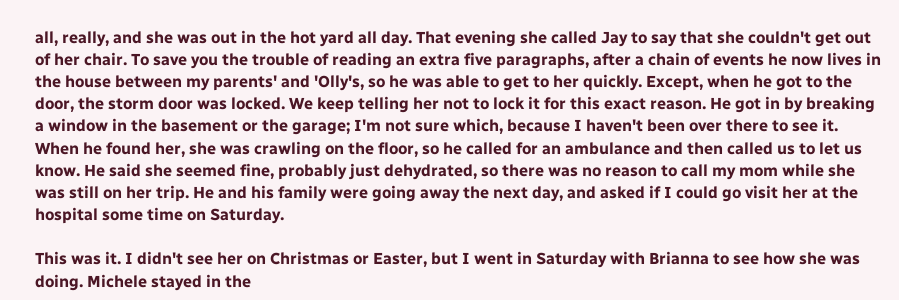all, really, and she was out in the hot yard all day. That evening she called Jay to say that she couldn't get out of her chair. To save you the trouble of reading an extra five paragraphs, after a chain of events he now lives in the house between my parents' and 'Olly's, so he was able to get to her quickly. Except, when he got to the door, the storm door was locked. We keep telling her not to lock it for this exact reason. He got in by breaking a window in the basement or the garage; I'm not sure which, because I haven't been over there to see it. When he found her, she was crawling on the floor, so he called for an ambulance and then called us to let us know. He said she seemed fine, probably just dehydrated, so there was no reason to call my mom while she was still on her trip. He and his family were going away the next day, and asked if I could go visit her at the hospital some time on Saturday.

This was it. I didn't see her on Christmas or Easter, but I went in Saturday with Brianna to see how she was doing. Michele stayed in the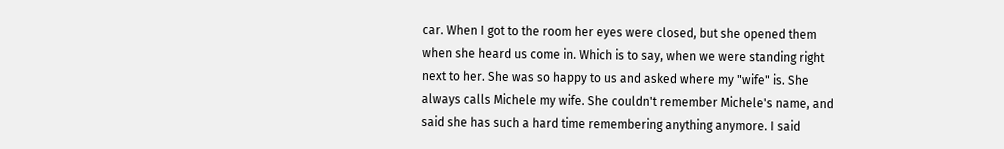car. When I got to the room her eyes were closed, but she opened them when she heard us come in. Which is to say, when we were standing right next to her. She was so happy to us and asked where my "wife" is. She always calls Michele my wife. She couldn't remember Michele's name, and said she has such a hard time remembering anything anymore. I said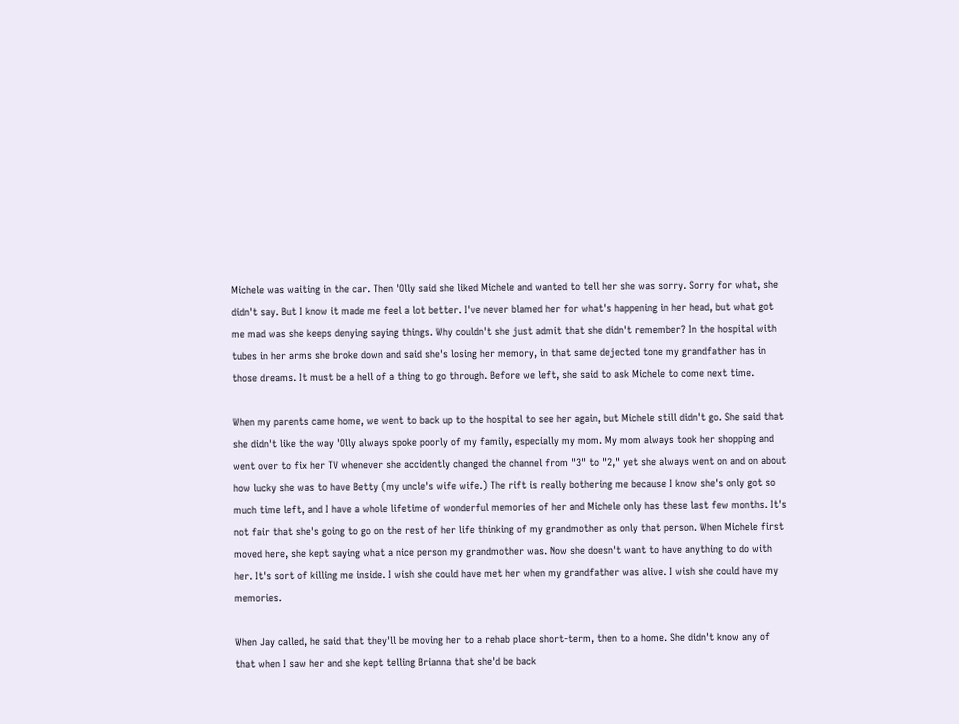Michele was waiting in the car. Then 'Olly said she liked Michele and wanted to tell her she was sorry. Sorry for what, she didn't say. But I know it made me feel a lot better. I've never blamed her for what's happening in her head, but what got me mad was she keeps denying saying things. Why couldn't she just admit that she didn't remember? In the hospital with tubes in her arms she broke down and said she's losing her memory, in that same dejected tone my grandfather has in those dreams. It must be a hell of a thing to go through. Before we left, she said to ask Michele to come next time.

When my parents came home, we went to back up to the hospital to see her again, but Michele still didn't go. She said that she didn't like the way 'Olly always spoke poorly of my family, especially my mom. My mom always took her shopping and went over to fix her TV whenever she accidently changed the channel from "3" to "2," yet she always went on and on about how lucky she was to have Betty (my uncle's wife wife.) The rift is really bothering me because I know she's only got so much time left, and I have a whole lifetime of wonderful memories of her and Michele only has these last few months. It's not fair that she's going to go on the rest of her life thinking of my grandmother as only that person. When Michele first moved here, she kept saying what a nice person my grandmother was. Now she doesn't want to have anything to do with her. It's sort of killing me inside. I wish she could have met her when my grandfather was alive. I wish she could have my memories.

When Jay called, he said that they'll be moving her to a rehab place short-term, then to a home. She didn't know any of that when I saw her and she kept telling Brianna that she'd be back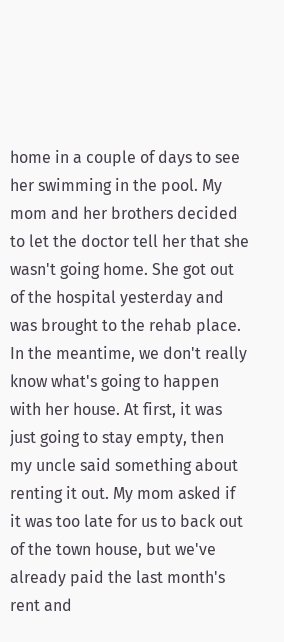home in a couple of days to see her swimming in the pool. My mom and her brothers decided to let the doctor tell her that she wasn't going home. She got out of the hospital yesterday and was brought to the rehab place. In the meantime, we don't really know what's going to happen with her house. At first, it was just going to stay empty, then my uncle said something about renting it out. My mom asked if it was too late for us to back out of the town house, but we've already paid the last month's rent and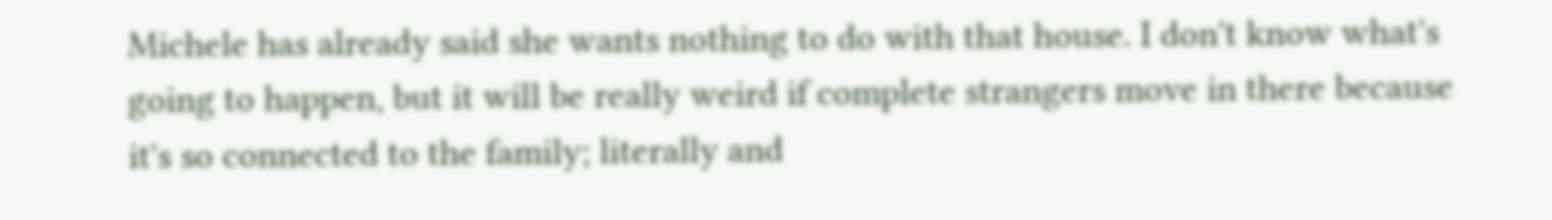Michele has already said she wants nothing to do with that house. I don't know what's going to happen, but it will be really weird if complete strangers move in there because it's so connected to the family; literally and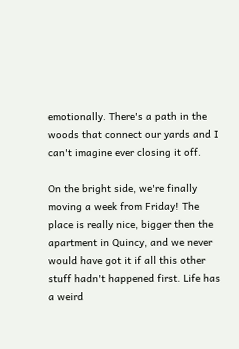emotionally. There's a path in the woods that connect our yards and I can't imagine ever closing it off.

On the bright side, we're finally moving a week from Friday! The place is really nice, bigger then the apartment in Quincy, and we never would have got it if all this other stuff hadn't happened first. Life has a weird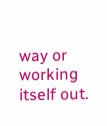way or working itself out.